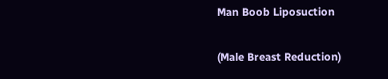Man Boob Liposuction

(Male Breast Reduction)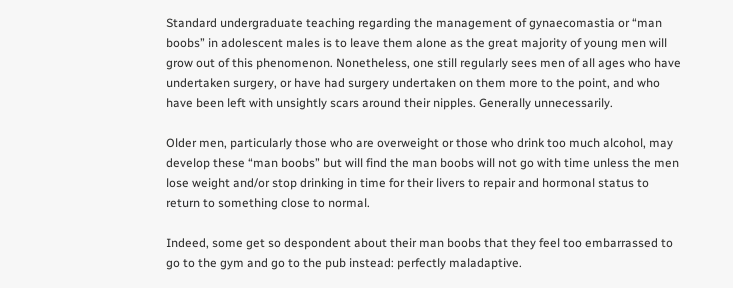Standard undergraduate teaching regarding the management of gynaecomastia or “man boobs” in adolescent males is to leave them alone as the great majority of young men will grow out of this phenomenon. Nonetheless, one still regularly sees men of all ages who have undertaken surgery, or have had surgery undertaken on them more to the point, and who have been left with unsightly scars around their nipples. Generally unnecessarily.

Older men, particularly those who are overweight or those who drink too much alcohol, may develop these “man boobs” but will find the man boobs will not go with time unless the men lose weight and/or stop drinking in time for their livers to repair and hormonal status to return to something close to normal.

Indeed, some get so despondent about their man boobs that they feel too embarrassed to go to the gym and go to the pub instead: perfectly maladaptive.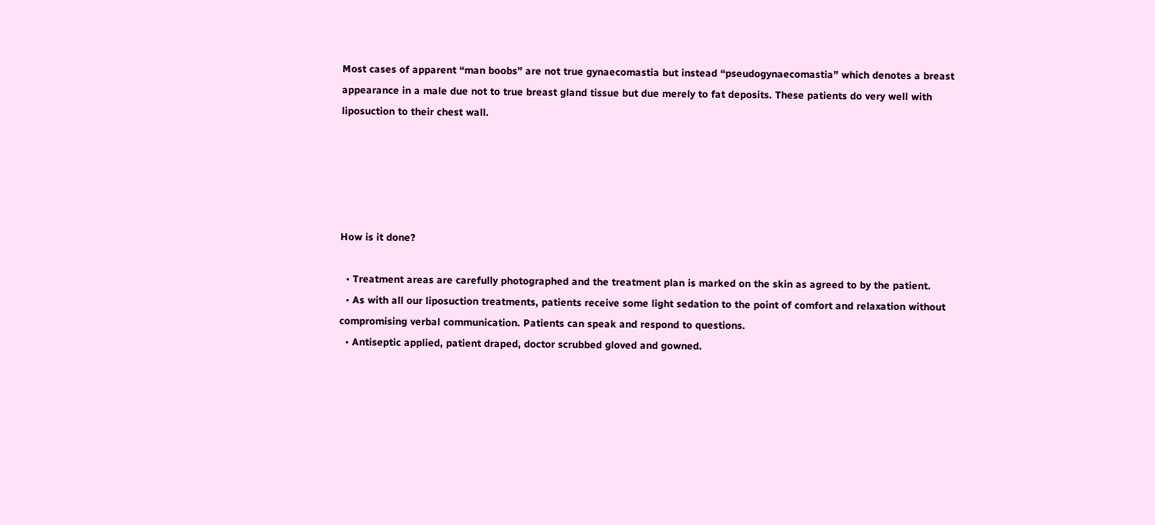Most cases of apparent “man boobs” are not true gynaecomastia but instead “pseudogynaecomastia” which denotes a breast appearance in a male due not to true breast gland tissue but due merely to fat deposits. These patients do very well with liposuction to their chest wall.





How is it done?

  • Treatment areas are carefully photographed and the treatment plan is marked on the skin as agreed to by the patient.
  • As with all our liposuction treatments, patients receive some light sedation to the point of comfort and relaxation without compromising verbal communication. Patients can speak and respond to questions.
  • Antiseptic applied, patient draped, doctor scrubbed gloved and gowned.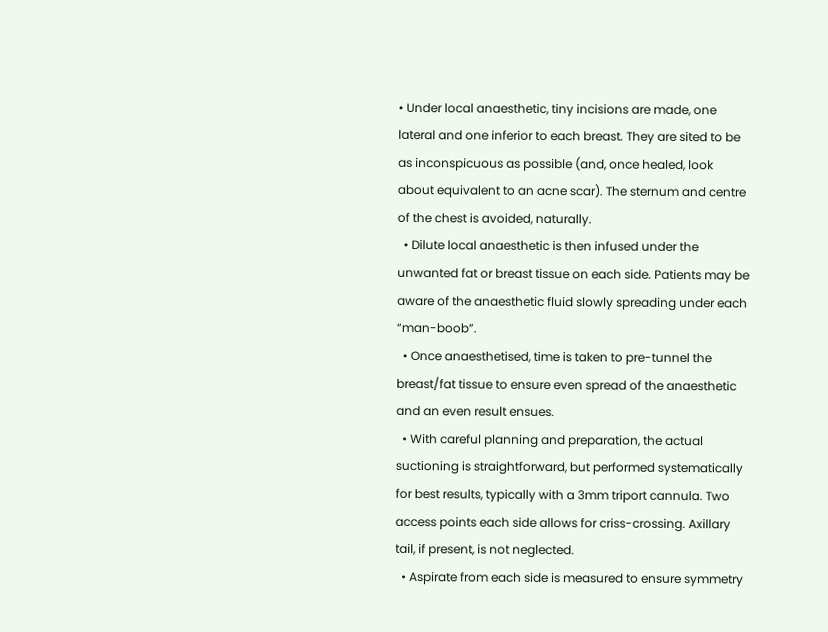• Under local anaesthetic, tiny incisions are made, one lateral and one inferior to each breast. They are sited to be as inconspicuous as possible (and, once healed, look about equivalent to an acne scar). The sternum and centre of the chest is avoided, naturally.
  • Dilute local anaesthetic is then infused under the unwanted fat or breast tissue on each side. Patients may be aware of the anaesthetic fluid slowly spreading under each “man-boob”.
  • Once anaesthetised, time is taken to pre-tunnel the breast/fat tissue to ensure even spread of the anaesthetic and an even result ensues.
  • With careful planning and preparation, the actual suctioning is straightforward, but performed systematically for best results, typically with a 3mm triport cannula. Two access points each side allows for criss-crossing. Axillary tail, if present, is not neglected.
  • Aspirate from each side is measured to ensure symmetry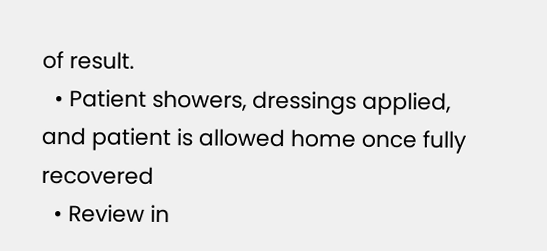of result.
  • Patient showers, dressings applied, and patient is allowed home once fully recovered
  • Review in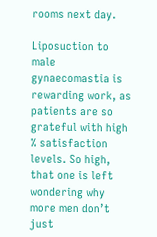rooms next day.

Liposuction to male gynaecomastia is rewarding work, as patients are so grateful with high % satisfaction levels. So high, that one is left wondering why more men don’t just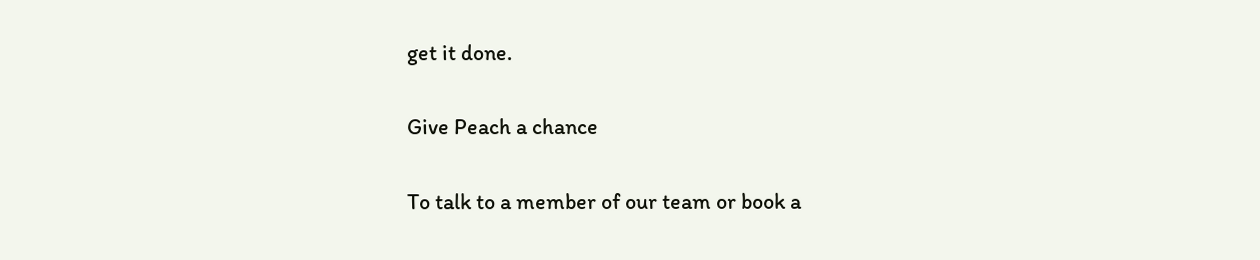get it done.

Give Peach a chance

To talk to a member of our team or book a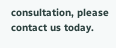consultation, please contact us today.